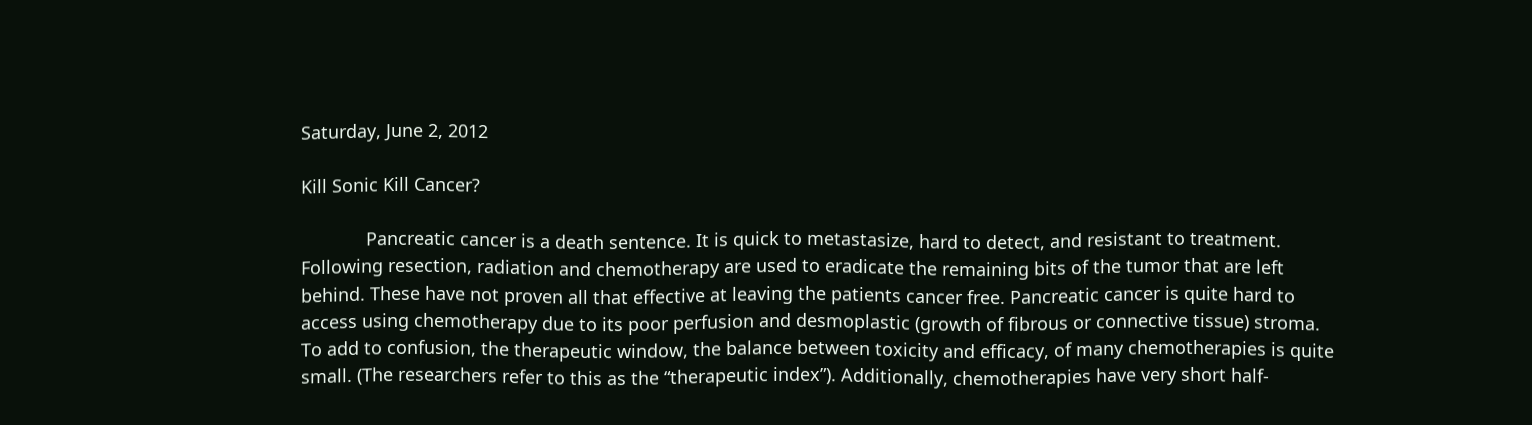Saturday, June 2, 2012

Kill Sonic Kill Cancer?

             Pancreatic cancer is a death sentence. It is quick to metastasize, hard to detect, and resistant to treatment. Following resection, radiation and chemotherapy are used to eradicate the remaining bits of the tumor that are left behind. These have not proven all that effective at leaving the patients cancer free. Pancreatic cancer is quite hard to access using chemotherapy due to its poor perfusion and desmoplastic (growth of fibrous or connective tissue) stroma. To add to confusion, the therapeutic window, the balance between toxicity and efficacy, of many chemotherapies is quite small. (The researchers refer to this as the “therapeutic index”). Additionally, chemotherapies have very short half-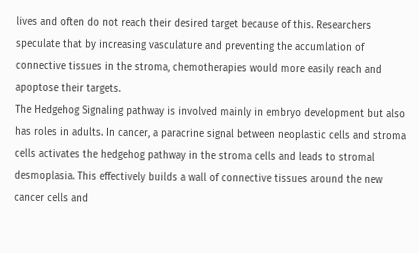lives and often do not reach their desired target because of this. Researchers speculate that by increasing vasculature and preventing the accumlation of connective tissues in the stroma, chemotherapies would more easily reach and apoptose their targets.
The Hedgehog Signaling pathway is involved mainly in embryo development but also has roles in adults. In cancer, a paracrine signal between neoplastic cells and stroma cells activates the hedgehog pathway in the stroma cells and leads to stromal desmoplasia. This effectively builds a wall of connective tissues around the new cancer cells and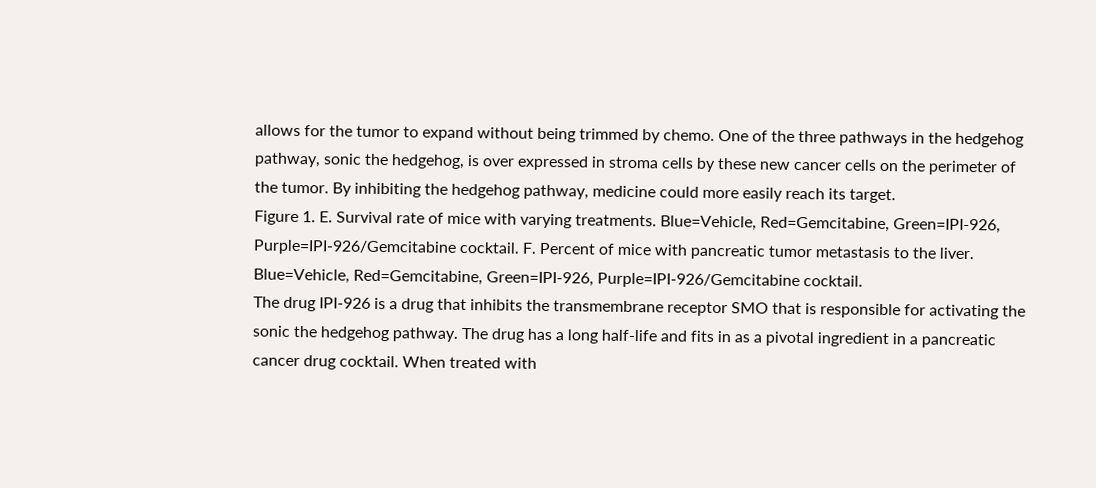allows for the tumor to expand without being trimmed by chemo. One of the three pathways in the hedgehog pathway, sonic the hedgehog, is over expressed in stroma cells by these new cancer cells on the perimeter of the tumor. By inhibiting the hedgehog pathway, medicine could more easily reach its target.
Figure 1. E. Survival rate of mice with varying treatments. Blue=Vehicle, Red=Gemcitabine, Green=IPI-926, Purple=IPI-926/Gemcitabine cocktail. F. Percent of mice with pancreatic tumor metastasis to the liver. Blue=Vehicle, Red=Gemcitabine, Green=IPI-926, Purple=IPI-926/Gemcitabine cocktail.
The drug IPI-926 is a drug that inhibits the transmembrane receptor SMO that is responsible for activating the sonic the hedgehog pathway. The drug has a long half-life and fits in as a pivotal ingredient in a pancreatic cancer drug cocktail. When treated with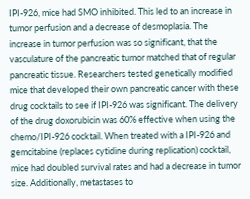IPI-926, mice had SMO inhibited. This led to an increase in tumor perfusion and a decrease of desmoplasia. The increase in tumor perfusion was so significant, that the vasculature of the pancreatic tumor matched that of regular pancreatic tissue. Researchers tested genetically modified mice that developed their own pancreatic cancer with these drug cocktails to see if IPI-926 was significant. The delivery of the drug doxorubicin was 60% effective when using the chemo/IPI-926 cocktail. When treated with a IPI-926 and gemcitabine (replaces cytidine during replication) cocktail, mice had doubled survival rates and had a decrease in tumor size. Additionally, metastases to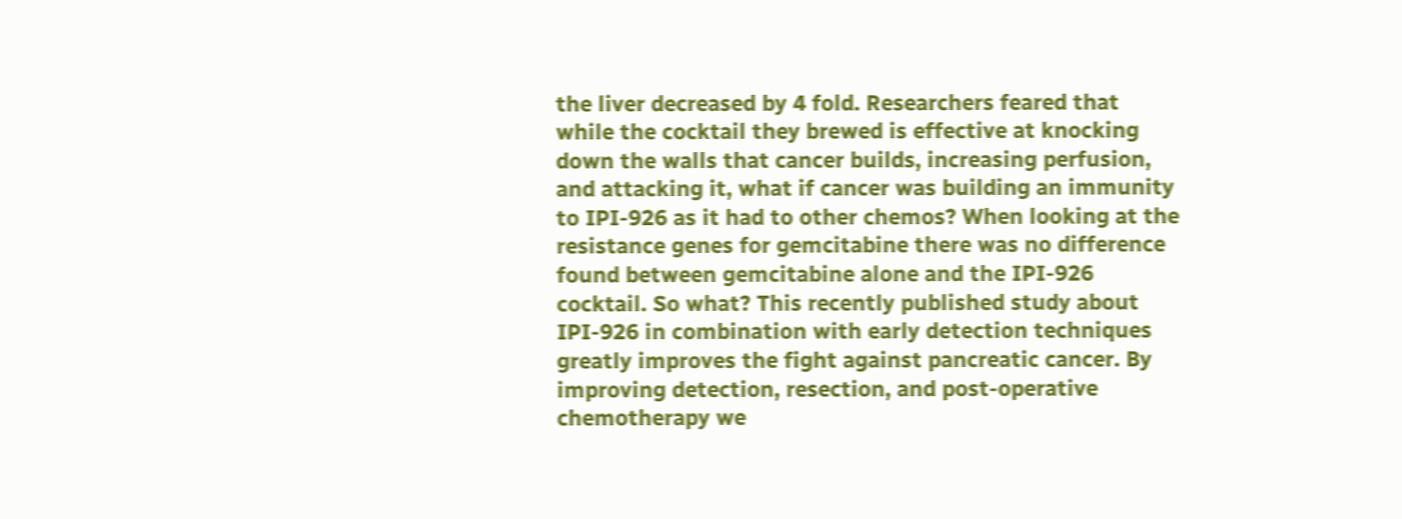the liver decreased by 4 fold. Researchers feared that while the cocktail they brewed is effective at knocking down the walls that cancer builds, increasing perfusion, and attacking it, what if cancer was building an immunity to IPI-926 as it had to other chemos? When looking at the resistance genes for gemcitabine there was no difference found between gemcitabine alone and the IPI-926 cocktail. So what? This recently published study about IPI-926 in combination with early detection techniques greatly improves the fight against pancreatic cancer. By improving detection, resection, and post-operative chemotherapy we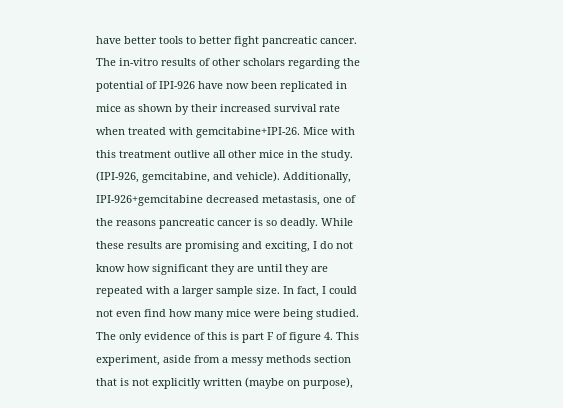have better tools to better fight pancreatic cancer. The in-vitro results of other scholars regarding the potential of IPI-926 have now been replicated in mice as shown by their increased survival rate when treated with gemcitabine+IPI-26. Mice with this treatment outlive all other mice in the study. (IPI-926, gemcitabine, and vehicle). Additionally, IPI-926+gemcitabine decreased metastasis, one of the reasons pancreatic cancer is so deadly. While these results are promising and exciting, I do not know how significant they are until they are repeated with a larger sample size. In fact, I could not even find how many mice were being studied. The only evidence of this is part F of figure 4. This experiment, aside from a messy methods section that is not explicitly written (maybe on purpose),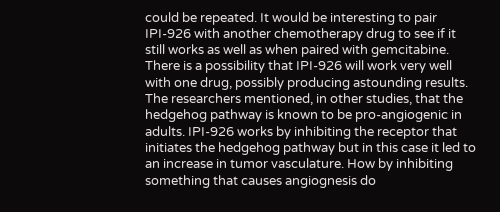could be repeated. It would be interesting to pair IPI-926 with another chemotherapy drug to see if it still works as well as when paired with gemcitabine. There is a possibility that IPI-926 will work very well with one drug, possibly producing astounding results. The researchers mentioned, in other studies, that the hedgehog pathway is known to be pro-angiogenic in adults. IPI-926 works by inhibiting the receptor that initiates the hedgehog pathway but in this case it led to an increase in tumor vasculature. How by inhibiting something that causes angiognesis do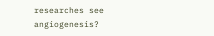researches see angiogenesis?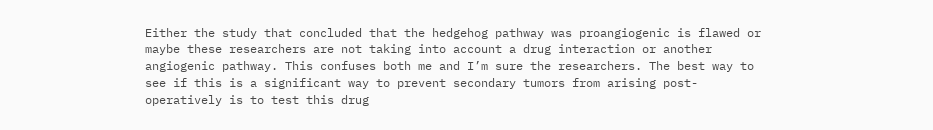Either the study that concluded that the hedgehog pathway was proangiogenic is flawed or maybe these researchers are not taking into account a drug interaction or another angiogenic pathway. This confuses both me and I’m sure the researchers. The best way to see if this is a significant way to prevent secondary tumors from arising post-operatively is to test this drug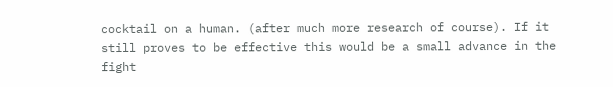cocktail on a human. (after much more research of course). If it still proves to be effective this would be a small advance in the fight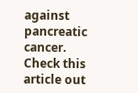against pancreatic cancer. Check this article out